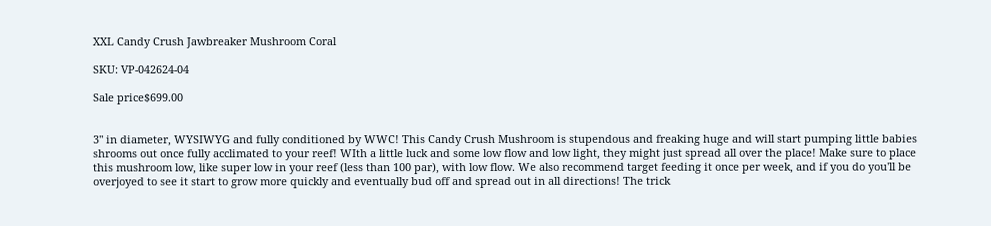XXL Candy Crush Jawbreaker Mushroom Coral

SKU: VP-042624-04

Sale price$699.00


3" in diameter, WYSIWYG and fully conditioned by WWC! This Candy Crush Mushroom is stupendous and freaking huge and will start pumping little babies shrooms out once fully acclimated to your reef! WIth a little luck and some low flow and low light, they might just spread all over the place! Make sure to place this mushroom low, like super low in your reef (less than 100 par), with low flow. We also recommend target feeding it once per week, and if you do you'll be overjoyed to see it start to grow more quickly and eventually bud off and spread out in all directions! The trick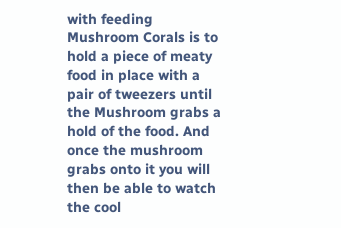with feeding Mushroom Corals is to hold a piece of meaty food in place with a pair of tweezers until the Mushroom grabs a hold of the food. And once the mushroom grabs onto it you will then be able to watch the cool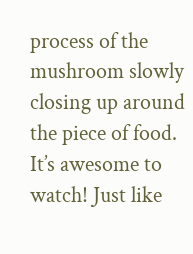process of the mushroom slowly closing up around the piece of food. It’s awesome to watch! Just like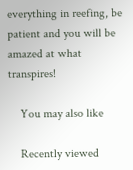everything in reefing, be patient and you will be amazed at what transpires!

    You may also like

    Recently viewed